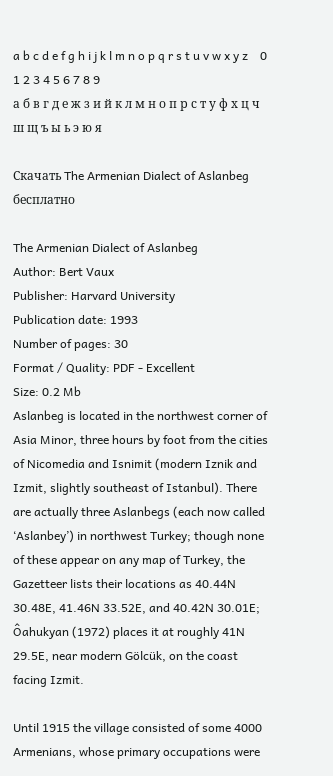a b c d e f g h i j k l m n o p q r s t u v w x y z    0 1 2 3 4 5 6 7 8 9
а б в г д е ж з и й к л м н о п р с т у ф х ц ч ш щ ъ ы ь э ю я

Скачать The Armenian Dialect of Aslanbeg бесплатно

The Armenian Dialect of Aslanbeg
Author: Bert Vaux
Publisher: Harvard University
Publication date: 1993
Number of pages: 30
Format / Quality: PDF - Excellent
Size: 0.2 Mb
Aslanbeg is located in the northwest corner of Asia Minor, three hours by foot from the cities of Nicomedia and Isnimit (modern Iznik and Izmit, slightly southeast of Istanbul). There are actually three Aslanbegs (each now called ‘Aslanbey’) in northwest Turkey; though none of these appear on any map of Turkey, the Gazetteer lists their locations as 40.44N 30.48E, 41.46N 33.52E, and 40.42N 30.01E; Ôahukyan (1972) places it at roughly 41N 29.5E, near modern Gölcük, on the coast facing Izmit.

Until 1915 the village consisted of some 4000 Armenians, whose primary occupations were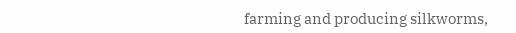farming and producing silkworms,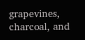grapevines, charcoal, and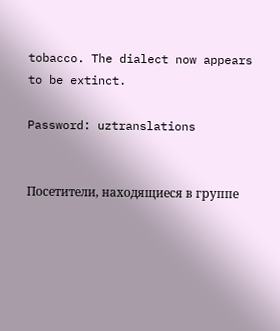tobacco. The dialect now appears to be extinct.

Password: uztranslations


Посетители, находящиеся в группе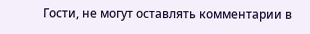Гости, не могут оставлять комментарии в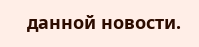данной новости.